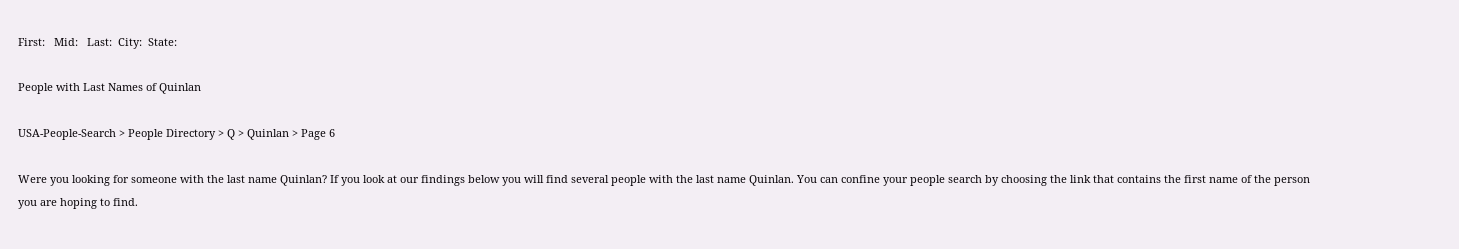First:   Mid:   Last:  City:  State:

People with Last Names of Quinlan

USA-People-Search > People Directory > Q > Quinlan > Page 6

Were you looking for someone with the last name Quinlan? If you look at our findings below you will find several people with the last name Quinlan. You can confine your people search by choosing the link that contains the first name of the person you are hoping to find.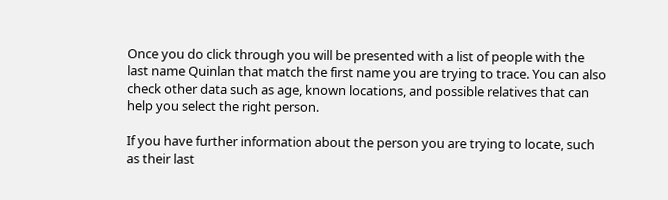Once you do click through you will be presented with a list of people with the last name Quinlan that match the first name you are trying to trace. You can also check other data such as age, known locations, and possible relatives that can help you select the right person.

If you have further information about the person you are trying to locate, such as their last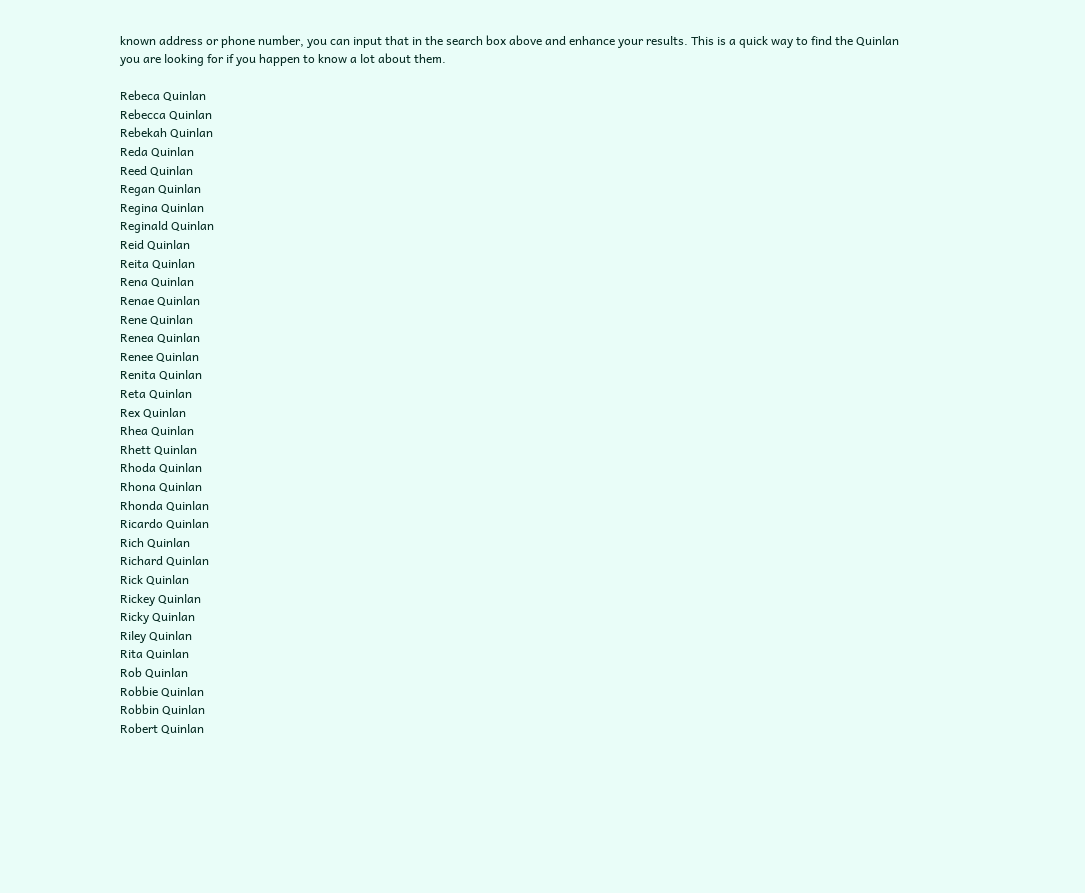known address or phone number, you can input that in the search box above and enhance your results. This is a quick way to find the Quinlan you are looking for if you happen to know a lot about them.

Rebeca Quinlan
Rebecca Quinlan
Rebekah Quinlan
Reda Quinlan
Reed Quinlan
Regan Quinlan
Regina Quinlan
Reginald Quinlan
Reid Quinlan
Reita Quinlan
Rena Quinlan
Renae Quinlan
Rene Quinlan
Renea Quinlan
Renee Quinlan
Renita Quinlan
Reta Quinlan
Rex Quinlan
Rhea Quinlan
Rhett Quinlan
Rhoda Quinlan
Rhona Quinlan
Rhonda Quinlan
Ricardo Quinlan
Rich Quinlan
Richard Quinlan
Rick Quinlan
Rickey Quinlan
Ricky Quinlan
Riley Quinlan
Rita Quinlan
Rob Quinlan
Robbie Quinlan
Robbin Quinlan
Robert Quinlan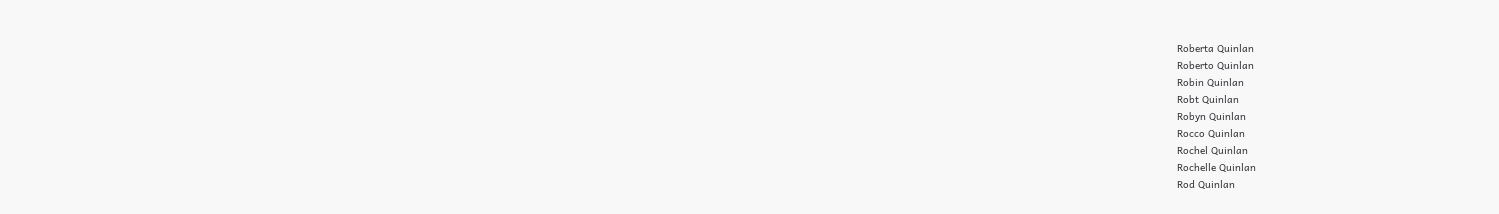Roberta Quinlan
Roberto Quinlan
Robin Quinlan
Robt Quinlan
Robyn Quinlan
Rocco Quinlan
Rochel Quinlan
Rochelle Quinlan
Rod Quinlan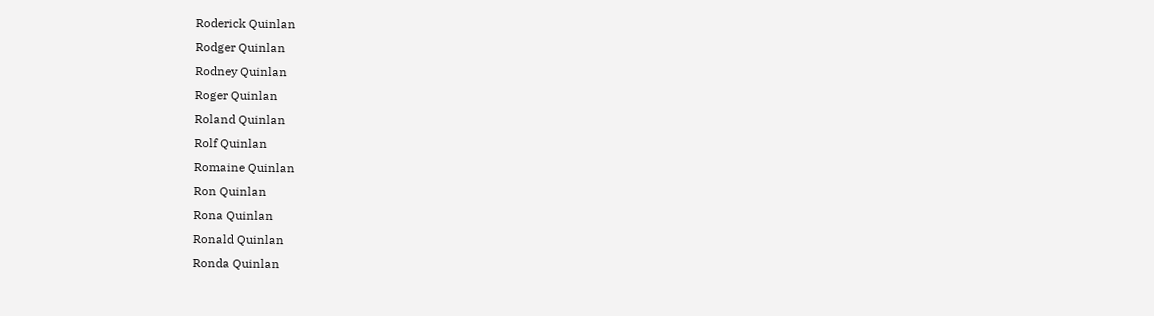Roderick Quinlan
Rodger Quinlan
Rodney Quinlan
Roger Quinlan
Roland Quinlan
Rolf Quinlan
Romaine Quinlan
Ron Quinlan
Rona Quinlan
Ronald Quinlan
Ronda Quinlan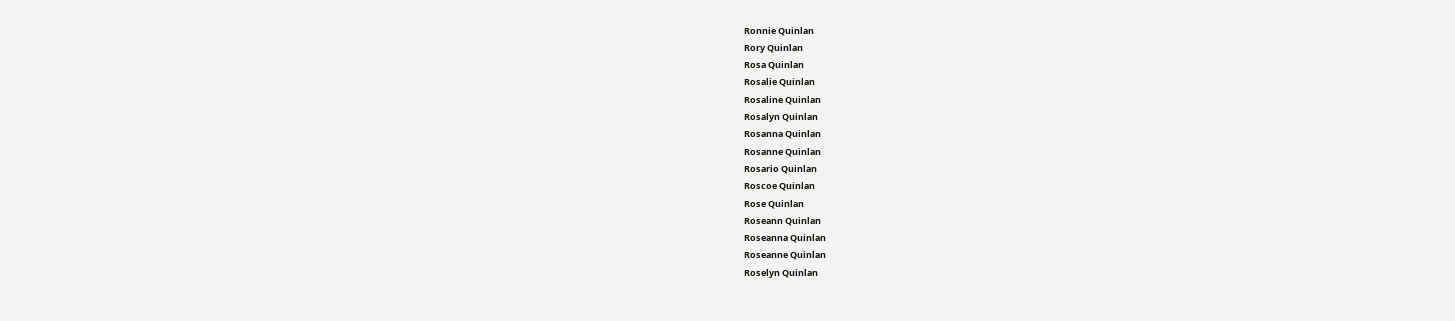Ronnie Quinlan
Rory Quinlan
Rosa Quinlan
Rosalie Quinlan
Rosaline Quinlan
Rosalyn Quinlan
Rosanna Quinlan
Rosanne Quinlan
Rosario Quinlan
Roscoe Quinlan
Rose Quinlan
Roseann Quinlan
Roseanna Quinlan
Roseanne Quinlan
Roselyn Quinlan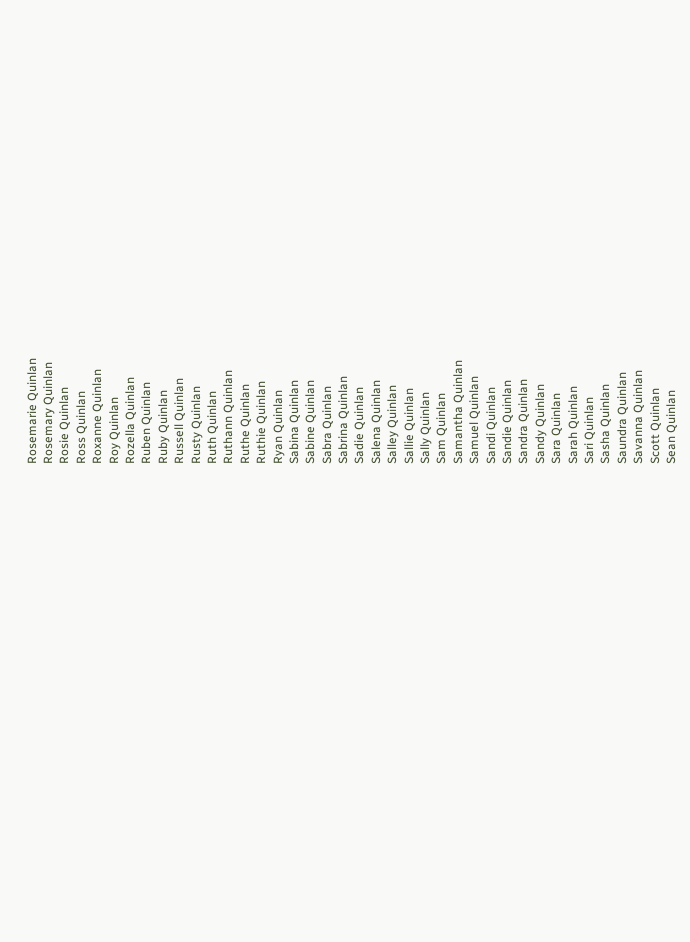Rosemarie Quinlan
Rosemary Quinlan
Rosie Quinlan
Ross Quinlan
Roxanne Quinlan
Roy Quinlan
Rozella Quinlan
Ruben Quinlan
Ruby Quinlan
Russell Quinlan
Rusty Quinlan
Ruth Quinlan
Ruthann Quinlan
Ruthe Quinlan
Ruthie Quinlan
Ryan Quinlan
Sabina Quinlan
Sabine Quinlan
Sabra Quinlan
Sabrina Quinlan
Sadie Quinlan
Salena Quinlan
Salley Quinlan
Sallie Quinlan
Sally Quinlan
Sam Quinlan
Samantha Quinlan
Samuel Quinlan
Sandi Quinlan
Sandie Quinlan
Sandra Quinlan
Sandy Quinlan
Sara Quinlan
Sarah Quinlan
Sari Quinlan
Sasha Quinlan
Saundra Quinlan
Savanna Quinlan
Scott Quinlan
Sean Quinlan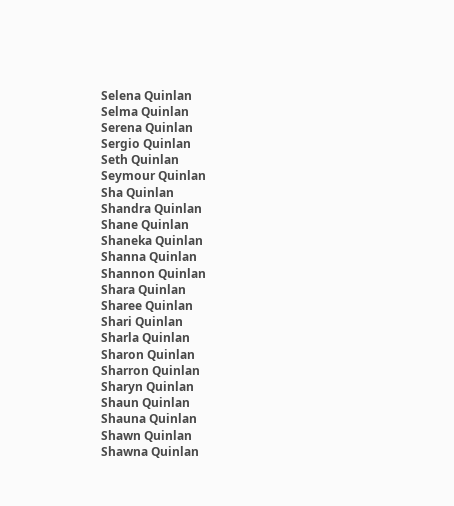Selena Quinlan
Selma Quinlan
Serena Quinlan
Sergio Quinlan
Seth Quinlan
Seymour Quinlan
Sha Quinlan
Shandra Quinlan
Shane Quinlan
Shaneka Quinlan
Shanna Quinlan
Shannon Quinlan
Shara Quinlan
Sharee Quinlan
Shari Quinlan
Sharla Quinlan
Sharon Quinlan
Sharron Quinlan
Sharyn Quinlan
Shaun Quinlan
Shauna Quinlan
Shawn Quinlan
Shawna Quinlan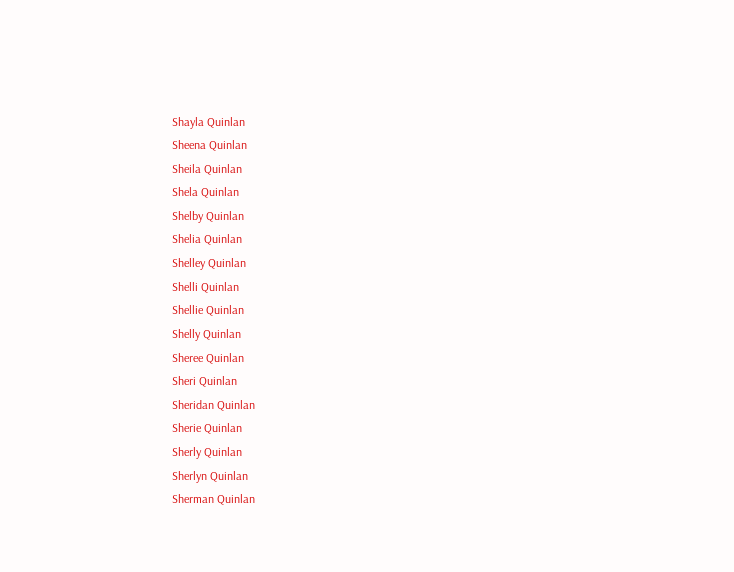Shayla Quinlan
Sheena Quinlan
Sheila Quinlan
Shela Quinlan
Shelby Quinlan
Shelia Quinlan
Shelley Quinlan
Shelli Quinlan
Shellie Quinlan
Shelly Quinlan
Sheree Quinlan
Sheri Quinlan
Sheridan Quinlan
Sherie Quinlan
Sherly Quinlan
Sherlyn Quinlan
Sherman Quinlan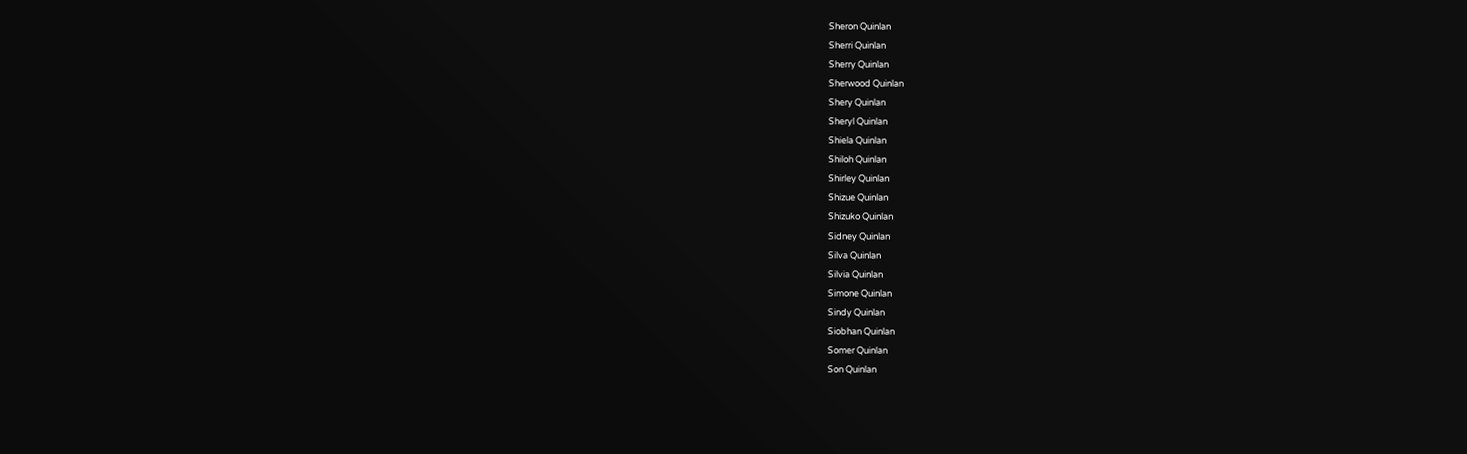Sheron Quinlan
Sherri Quinlan
Sherry Quinlan
Sherwood Quinlan
Shery Quinlan
Sheryl Quinlan
Shiela Quinlan
Shiloh Quinlan
Shirley Quinlan
Shizue Quinlan
Shizuko Quinlan
Sidney Quinlan
Silva Quinlan
Silvia Quinlan
Simone Quinlan
Sindy Quinlan
Siobhan Quinlan
Somer Quinlan
Son Quinlan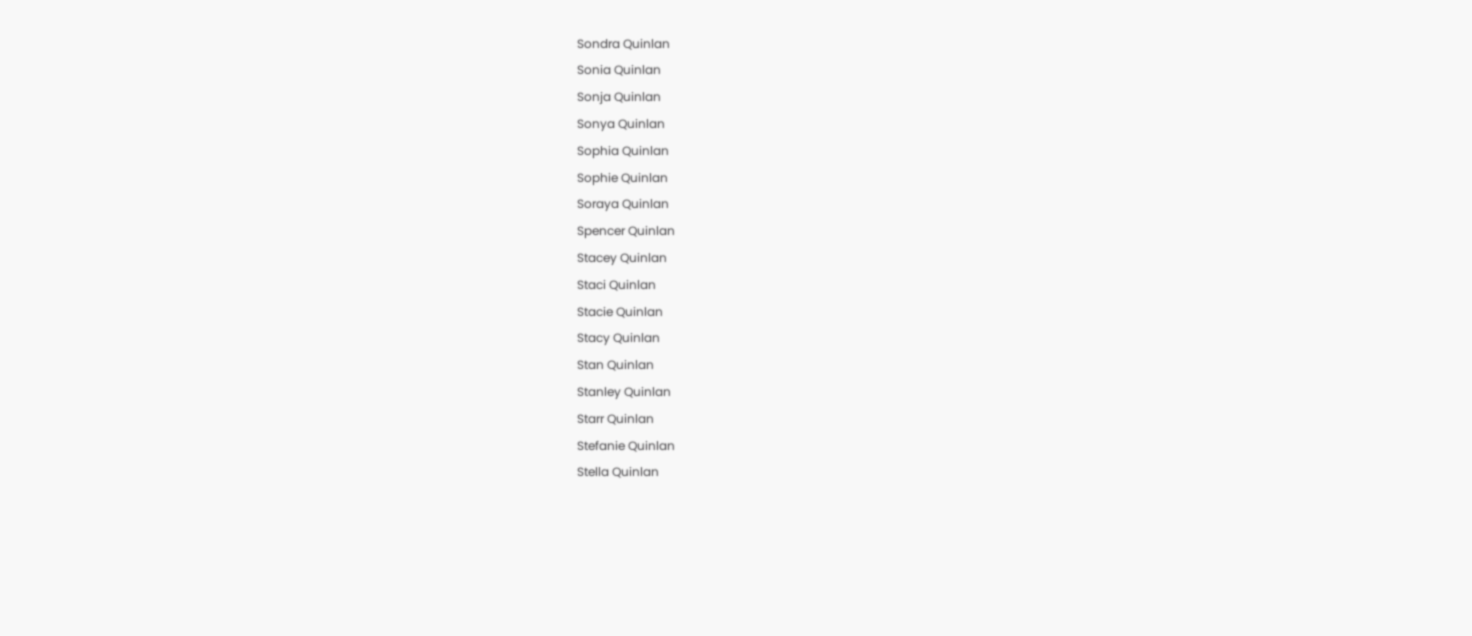Sondra Quinlan
Sonia Quinlan
Sonja Quinlan
Sonya Quinlan
Sophia Quinlan
Sophie Quinlan
Soraya Quinlan
Spencer Quinlan
Stacey Quinlan
Staci Quinlan
Stacie Quinlan
Stacy Quinlan
Stan Quinlan
Stanley Quinlan
Starr Quinlan
Stefanie Quinlan
Stella Quinlan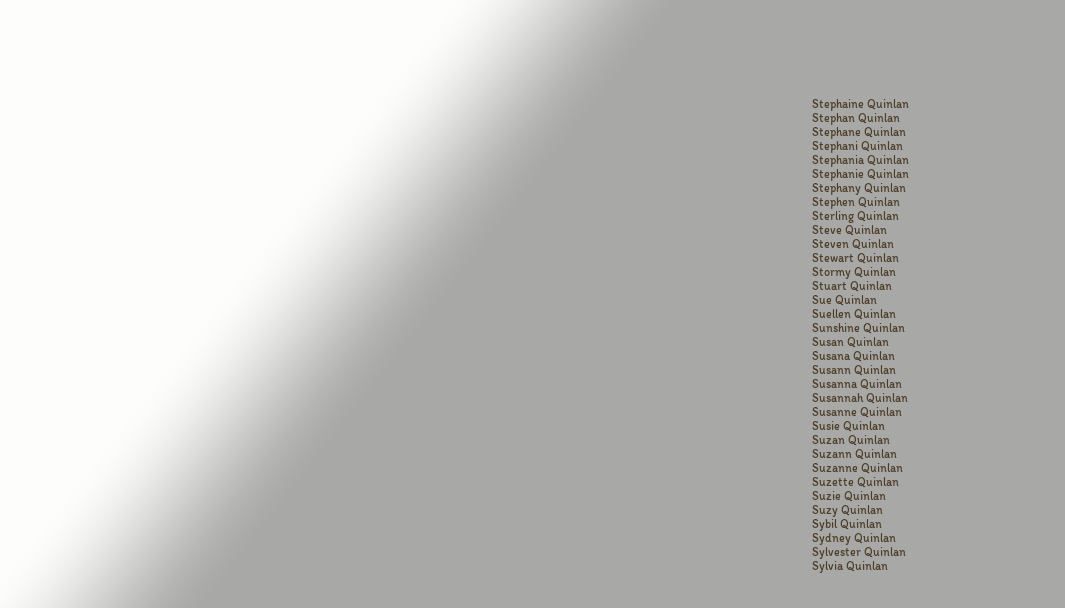Stephaine Quinlan
Stephan Quinlan
Stephane Quinlan
Stephani Quinlan
Stephania Quinlan
Stephanie Quinlan
Stephany Quinlan
Stephen Quinlan
Sterling Quinlan
Steve Quinlan
Steven Quinlan
Stewart Quinlan
Stormy Quinlan
Stuart Quinlan
Sue Quinlan
Suellen Quinlan
Sunshine Quinlan
Susan Quinlan
Susana Quinlan
Susann Quinlan
Susanna Quinlan
Susannah Quinlan
Susanne Quinlan
Susie Quinlan
Suzan Quinlan
Suzann Quinlan
Suzanne Quinlan
Suzette Quinlan
Suzie Quinlan
Suzy Quinlan
Sybil Quinlan
Sydney Quinlan
Sylvester Quinlan
Sylvia Quinlan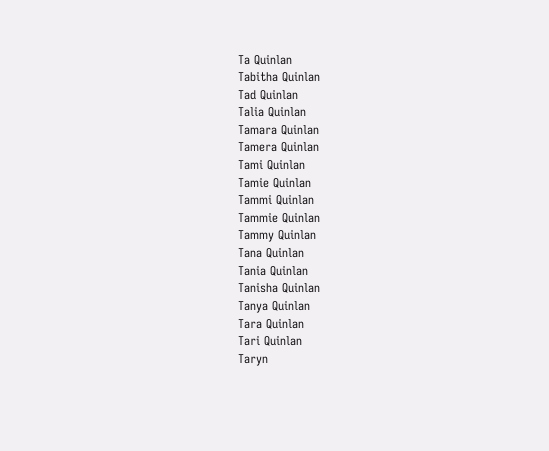Ta Quinlan
Tabitha Quinlan
Tad Quinlan
Talia Quinlan
Tamara Quinlan
Tamera Quinlan
Tami Quinlan
Tamie Quinlan
Tammi Quinlan
Tammie Quinlan
Tammy Quinlan
Tana Quinlan
Tania Quinlan
Tanisha Quinlan
Tanya Quinlan
Tara Quinlan
Tari Quinlan
Taryn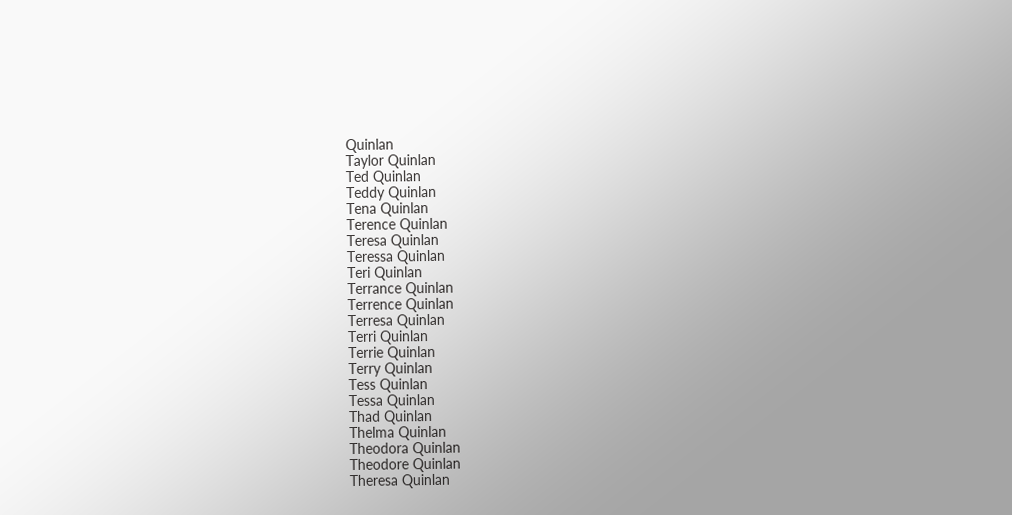Quinlan
Taylor Quinlan
Ted Quinlan
Teddy Quinlan
Tena Quinlan
Terence Quinlan
Teresa Quinlan
Teressa Quinlan
Teri Quinlan
Terrance Quinlan
Terrence Quinlan
Terresa Quinlan
Terri Quinlan
Terrie Quinlan
Terry Quinlan
Tess Quinlan
Tessa Quinlan
Thad Quinlan
Thelma Quinlan
Theodora Quinlan
Theodore Quinlan
Theresa Quinlan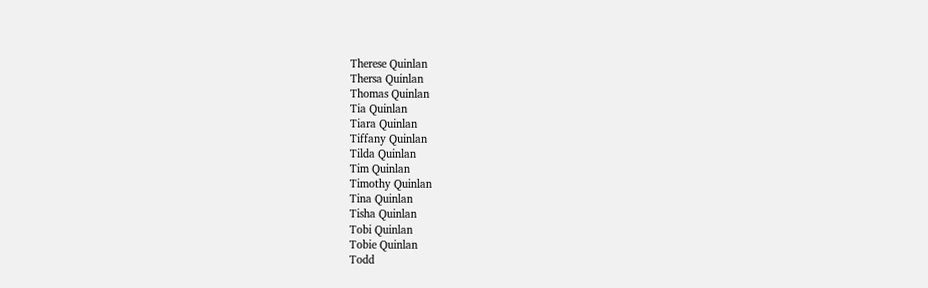Therese Quinlan
Thersa Quinlan
Thomas Quinlan
Tia Quinlan
Tiara Quinlan
Tiffany Quinlan
Tilda Quinlan
Tim Quinlan
Timothy Quinlan
Tina Quinlan
Tisha Quinlan
Tobi Quinlan
Tobie Quinlan
Todd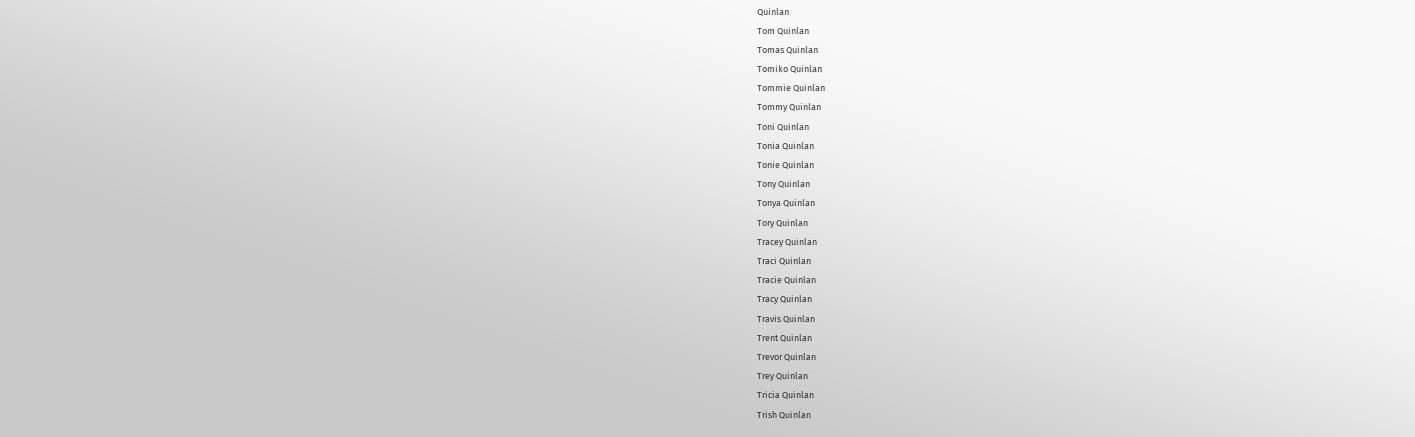Quinlan
Tom Quinlan
Tomas Quinlan
Tomiko Quinlan
Tommie Quinlan
Tommy Quinlan
Toni Quinlan
Tonia Quinlan
Tonie Quinlan
Tony Quinlan
Tonya Quinlan
Tory Quinlan
Tracey Quinlan
Traci Quinlan
Tracie Quinlan
Tracy Quinlan
Travis Quinlan
Trent Quinlan
Trevor Quinlan
Trey Quinlan
Tricia Quinlan
Trish Quinlan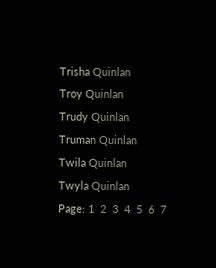Trisha Quinlan
Troy Quinlan
Trudy Quinlan
Truman Quinlan
Twila Quinlan
Twyla Quinlan
Page: 1  2  3  4  5  6  7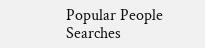Popular People Searches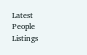Latest People Listings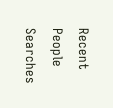Recent People Searches